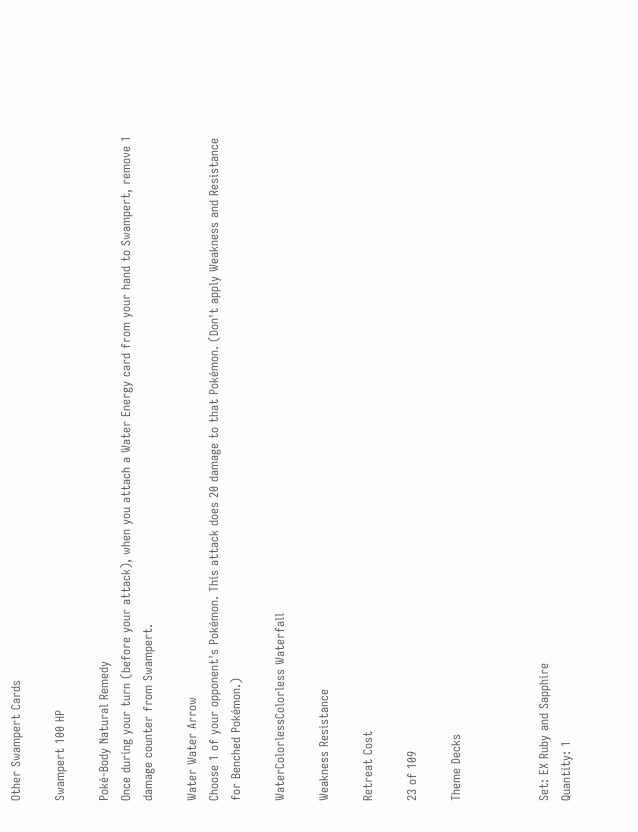Other Swampert Cards

Swampert 100 HP

Poké-Body Natural Remedy
Once during your turn (before your attack), when you attach a Water Energy card from your hand to Swampert, remove 1 damage counter from Swampert.

Water Water Arrow
Choose 1 of your opponent's Pokémon. This attack does 20 damage to that Pokémon. (Don't apply Weakness and Resistance for Benched Pokémon.)

WaterColorlessColorless Waterfall

Weakness Resistance

Retreat Cost

23 of 109

Theme Decks



Set: EX Ruby and Sapphire
Quantity: 1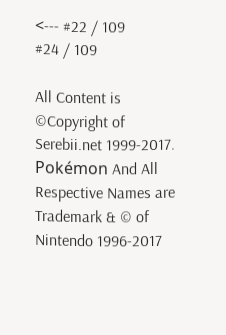<--- #22 / 109
#24 / 109

All Content is ©Copyright of Serebii.net 1999-2017.
Pokémon And All Respective Names are Trademark & © of Nintendo 1996-2017